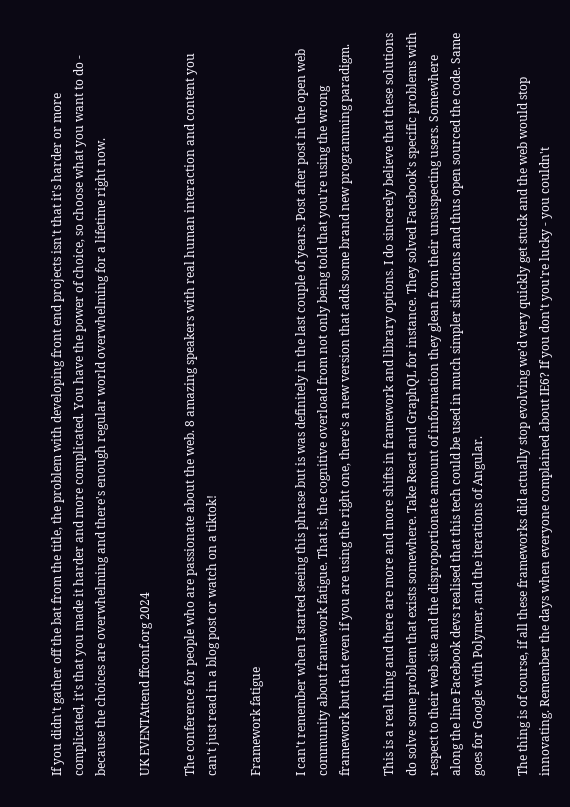If you didn't gather off the bat from the title, the problem with developing front end projects isn't that it's harder or more complicated, it's that you made it harder and more complicated. You have the power of choice, so choose what you want to do - because the choices are overwhelming and there's enough regular world overwhelming for a lifetime right now.

UK EVENTAttend ffconf.org 2024

The conference for people who are passionate about the web. 8 amazing speakers with real human interaction and content you can't just read in a blog post or watch on a tiktok!

Framework fatigue

I can't remember when I started seeing this phrase but is was definitely in the last couple of years. Post after post in the open web community about framework fatigue. That is, the cognitive overload from not only being told that you're using the wrong framework but that even if you are using the right one, there's a new version that adds some brand new programming paradigm.

This is a real thing and there are more and more shifts in framework and library options. I do sincerely believe that these solutions do solve some problem that exists somewhere. Take React and GraphQL for instance. They solved Facebook's specific problems with respect to their web site and the disproportionate amount of information they glean from their unsuspecting users. Somewhere along the line Facebook devs realised that this tech could be used in much simpler situations and thus open sourced the code. Same goes for Google with Polymer, and the iterations of Angular.

The thing is of course, if all these frameworks did actually stop evolving we'd very quickly get stuck and the web would stop innovating. Remember the days when everyone complained about IE6? If you don't you're lucky - you couldn't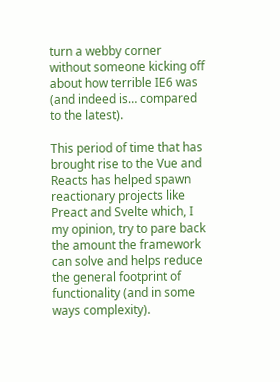turn a webby corner without someone kicking off about how terrible IE6 was (and indeed is… compared to the latest).

This period of time that has brought rise to the Vue and Reacts has helped spawn reactionary projects like Preact and Svelte which, I my opinion, try to pare back the amount the framework can solve and helps reduce the general footprint of functionality (and in some ways complexity).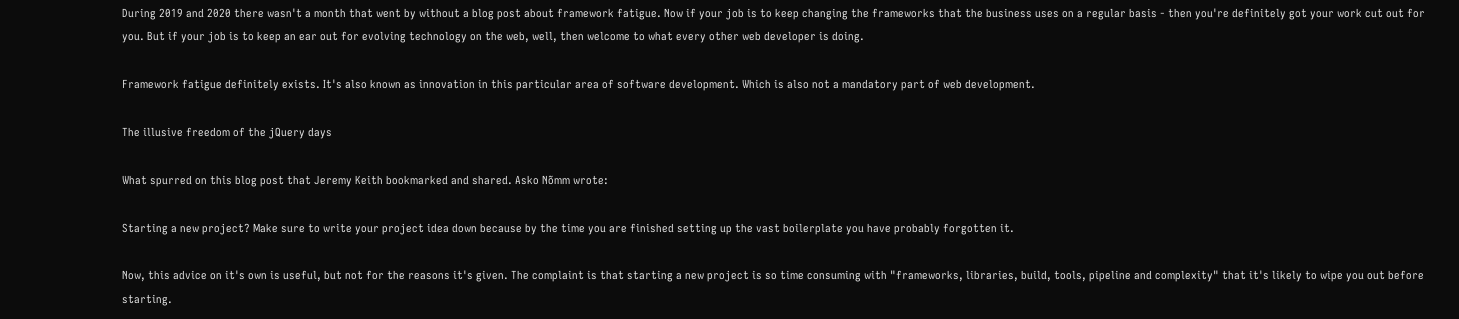During 2019 and 2020 there wasn't a month that went by without a blog post about framework fatigue. Now if your job is to keep changing the frameworks that the business uses on a regular basis - then you're definitely got your work cut out for you. But if your job is to keep an ear out for evolving technology on the web, well, then welcome to what every other web developer is doing.

Framework fatigue definitely exists. It's also known as innovation in this particular area of software development. Which is also not a mandatory part of web development.

The illusive freedom of the jQuery days

What spurred on this blog post that Jeremy Keith bookmarked and shared. Asko Nõmm wrote:

Starting a new project? Make sure to write your project idea down because by the time you are finished setting up the vast boilerplate you have probably forgotten it.

Now, this advice on it's own is useful, but not for the reasons it's given. The complaint is that starting a new project is so time consuming with "frameworks, libraries, build, tools, pipeline and complexity" that it's likely to wipe you out before starting.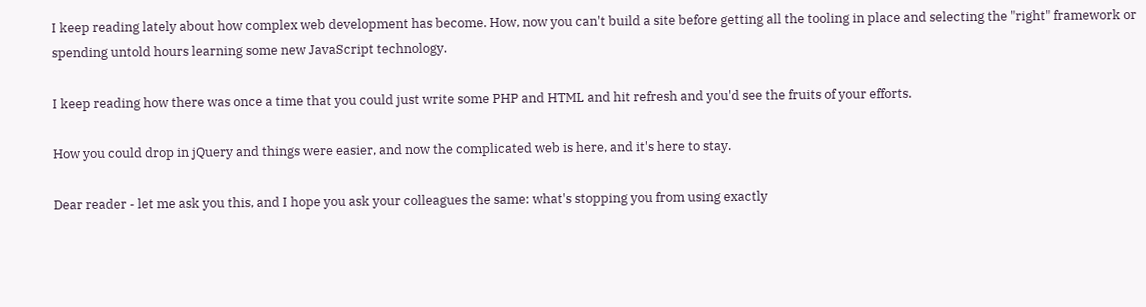I keep reading lately about how complex web development has become. How, now you can't build a site before getting all the tooling in place and selecting the "right" framework or spending untold hours learning some new JavaScript technology.

I keep reading how there was once a time that you could just write some PHP and HTML and hit refresh and you'd see the fruits of your efforts.

How you could drop in jQuery and things were easier, and now the complicated web is here, and it's here to stay.

Dear reader - let me ask you this, and I hope you ask your colleagues the same: what's stopping you from using exactly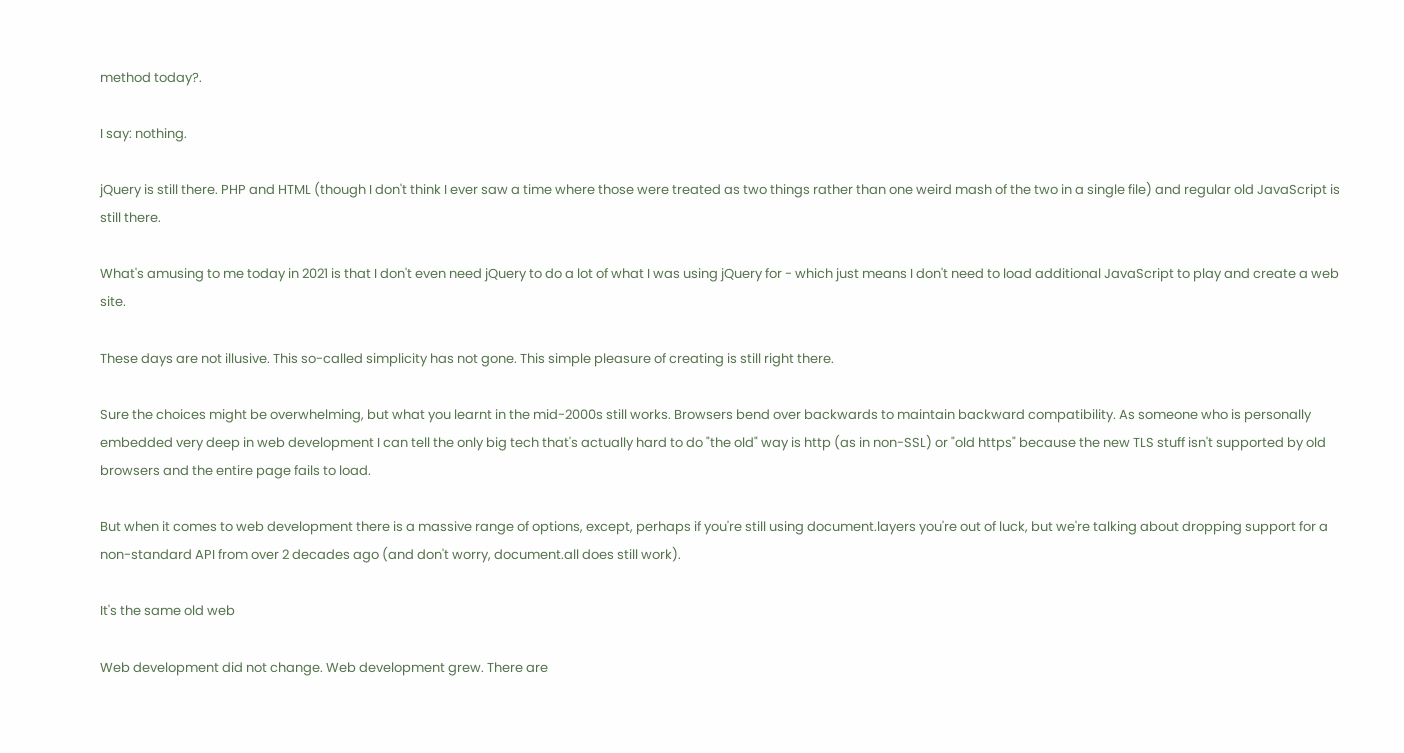method today?.

I say: nothing.

jQuery is still there. PHP and HTML (though I don't think I ever saw a time where those were treated as two things rather than one weird mash of the two in a single file) and regular old JavaScript is still there.

What's amusing to me today in 2021 is that I don't even need jQuery to do a lot of what I was using jQuery for - which just means I don't need to load additional JavaScript to play and create a web site.

These days are not illusive. This so-called simplicity has not gone. This simple pleasure of creating is still right there.

Sure the choices might be overwhelming, but what you learnt in the mid-2000s still works. Browsers bend over backwards to maintain backward compatibility. As someone who is personally embedded very deep in web development I can tell the only big tech that's actually hard to do "the old" way is http (as in non-SSL) or "old https" because the new TLS stuff isn't supported by old browsers and the entire page fails to load.

But when it comes to web development there is a massive range of options, except, perhaps if you're still using document.layers you're out of luck, but we're talking about dropping support for a non-standard API from over 2 decades ago (and don't worry, document.all does still work).

It's the same old web

Web development did not change. Web development grew. There are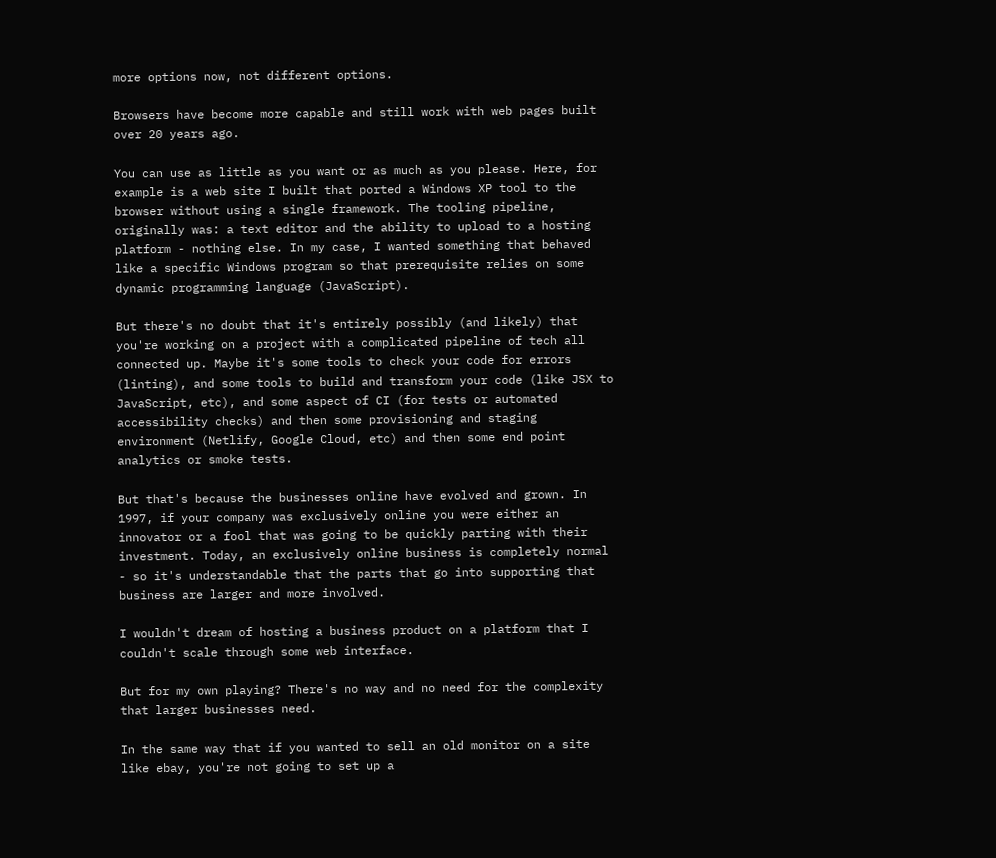more options now, not different options.

Browsers have become more capable and still work with web pages built over 20 years ago.

You can use as little as you want or as much as you please. Here, for example is a web site I built that ported a Windows XP tool to the browser without using a single framework. The tooling pipeline, originally was: a text editor and the ability to upload to a hosting platform - nothing else. In my case, I wanted something that behaved like a specific Windows program so that prerequisite relies on some dynamic programming language (JavaScript).

But there's no doubt that it's entirely possibly (and likely) that you're working on a project with a complicated pipeline of tech all connected up. Maybe it's some tools to check your code for errors (linting), and some tools to build and transform your code (like JSX to JavaScript, etc), and some aspect of CI (for tests or automated accessibility checks) and then some provisioning and staging environment (Netlify, Google Cloud, etc) and then some end point analytics or smoke tests.

But that's because the businesses online have evolved and grown. In 1997, if your company was exclusively online you were either an innovator or a fool that was going to be quickly parting with their investment. Today, an exclusively online business is completely normal - so it's understandable that the parts that go into supporting that business are larger and more involved.

I wouldn't dream of hosting a business product on a platform that I couldn't scale through some web interface.

But for my own playing? There's no way and no need for the complexity that larger businesses need.

In the same way that if you wanted to sell an old monitor on a site like ebay, you're not going to set up a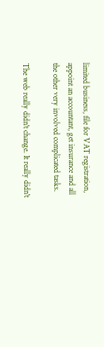limited business, file for VAT registration, appoint an accountant, get insurance and all the other very involved complicated tasks.

The web really didn't change. It really didn't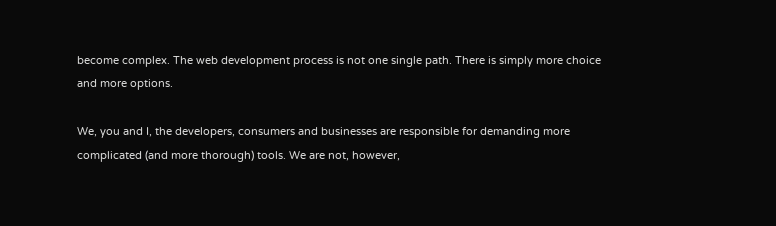become complex. The web development process is not one single path. There is simply more choice and more options.

We, you and I, the developers, consumers and businesses are responsible for demanding more complicated (and more thorough) tools. We are not, however,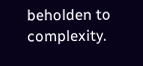beholden to complexity.